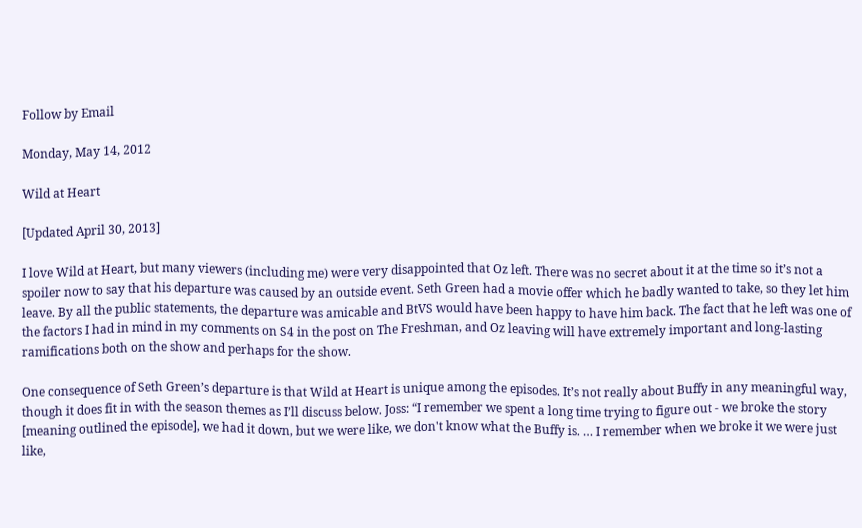Follow by Email

Monday, May 14, 2012

Wild at Heart

[Updated April 30, 2013]

I love Wild at Heart, but many viewers (including me) were very disappointed that Oz left. There was no secret about it at the time so it’s not a spoiler now to say that his departure was caused by an outside event. Seth Green had a movie offer which he badly wanted to take, so they let him leave. By all the public statements, the departure was amicable and BtVS would have been happy to have him back. The fact that he left was one of the factors I had in mind in my comments on S4 in the post on The Freshman, and Oz leaving will have extremely important and long-lasting ramifications both on the show and perhaps for the show.

One consequence of Seth Green’s departure is that Wild at Heart is unique among the episodes. It’s not really about Buffy in any meaningful way, though it does fit in with the season themes as I’ll discuss below. Joss: “I remember we spent a long time trying to figure out - we broke the story [meaning outlined the episode], we had it down, but we were like, we don't know what the Buffy is. … I remember when we broke it we were just like,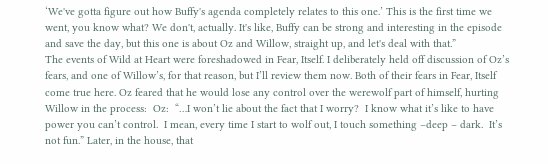‘We've gotta figure out how Buffy's agenda completely relates to this one.’ This is the first time we went, you know what? We don't, actually. It's like, Buffy can be strong and interesting in the episode and save the day, but this one is about Oz and Willow, straight up, and let's deal with that.”
The events of Wild at Heart were foreshadowed in Fear, Itself. I deliberately held off discussion of Oz’s fears, and one of Willow’s, for that reason, but I’ll review them now. Both of their fears in Fear, Itself come true here. Oz feared that he would lose any control over the werewolf part of himself, hurting Willow in the process:  Oz:  “…I won’t lie about the fact that I worry?  I know what it’s like to have power you can’t control.  I mean, every time I start to wolf out, I touch something –deep – dark.  It’s not fun.” Later, in the house, that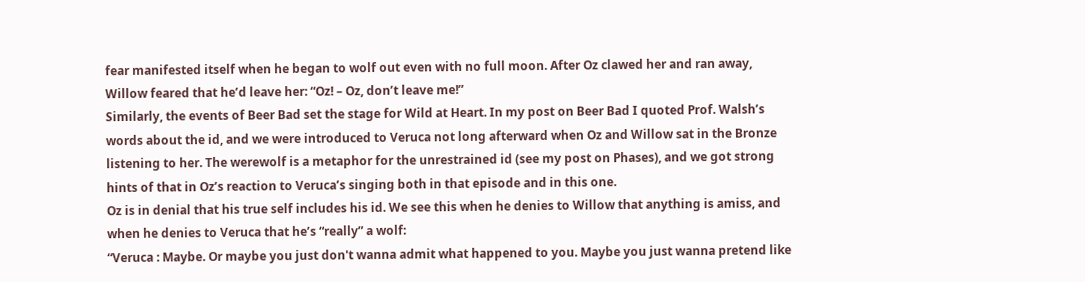fear manifested itself when he began to wolf out even with no full moon. After Oz clawed her and ran away, Willow feared that he’d leave her: “Oz! – Oz, don’t leave me!”
Similarly, the events of Beer Bad set the stage for Wild at Heart. In my post on Beer Bad I quoted Prof. Walsh’s words about the id, and we were introduced to Veruca not long afterward when Oz and Willow sat in the Bronze listening to her. The werewolf is a metaphor for the unrestrained id (see my post on Phases), and we got strong hints of that in Oz’s reaction to Veruca’s singing both in that episode and in this one.
Oz is in denial that his true self includes his id. We see this when he denies to Willow that anything is amiss, and when he denies to Veruca that he’s “really” a wolf:
“Veruca : Maybe. Or maybe you just don't wanna admit what happened to you. Maybe you just wanna pretend like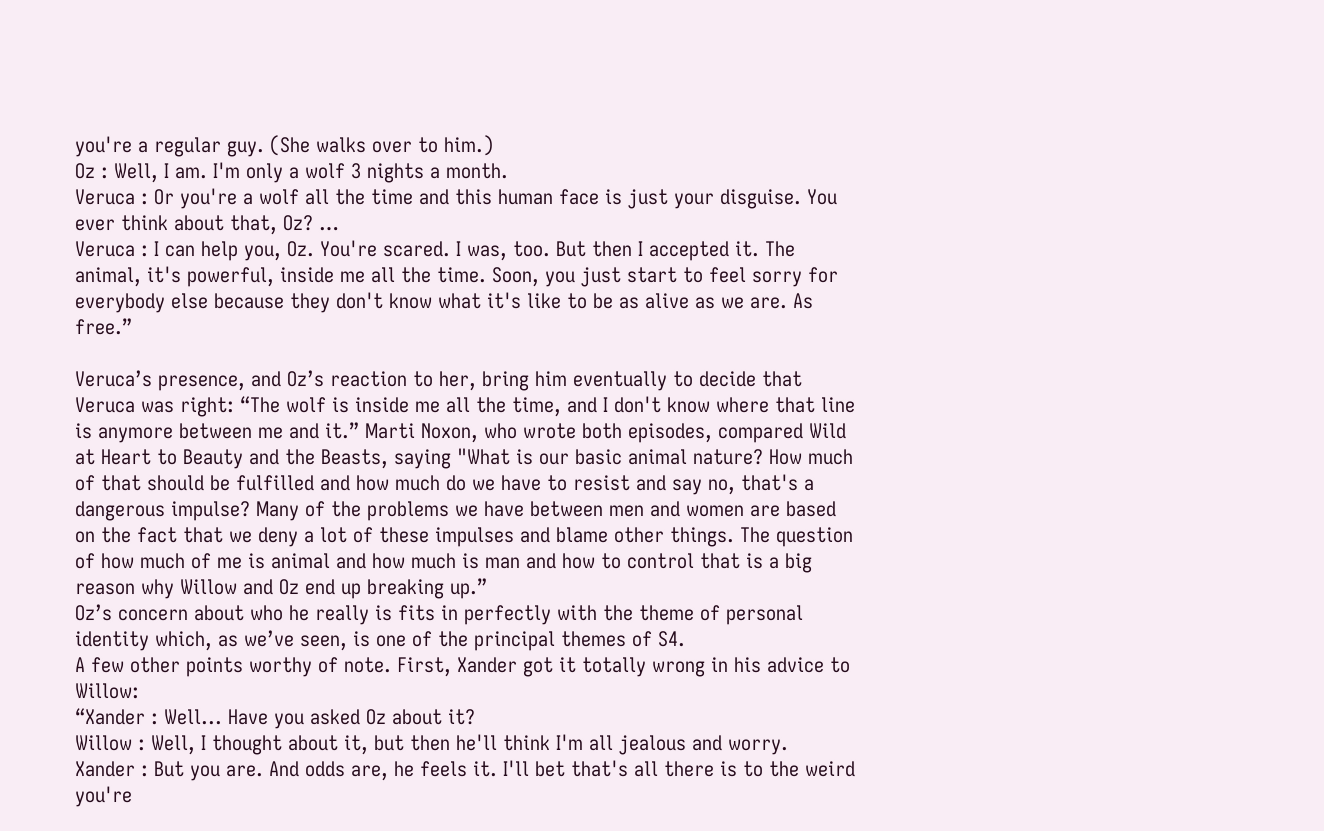you're a regular guy. (She walks over to him.)
Oz : Well, I am. I'm only a wolf 3 nights a month.
Veruca : Or you're a wolf all the time and this human face is just your disguise. You ever think about that, Oz? …
Veruca : I can help you, Oz. You're scared. I was, too. But then I accepted it. The animal, it's powerful, inside me all the time. Soon, you just start to feel sorry for everybody else because they don't know what it's like to be as alive as we are. As free.”

Veruca’s presence, and Oz’s reaction to her, bring him eventually to decide that Veruca was right: “The wolf is inside me all the time, and I don't know where that line is anymore between me and it.” Marti Noxon, who wrote both episodes, compared Wild at Heart to Beauty and the Beasts, saying "What is our basic animal nature? How much of that should be fulfilled and how much do we have to resist and say no, that's a dangerous impulse? Many of the problems we have between men and women are based on the fact that we deny a lot of these impulses and blame other things. The question of how much of me is animal and how much is man and how to control that is a big reason why Willow and Oz end up breaking up.”
Oz’s concern about who he really is fits in perfectly with the theme of personal identity which, as we’ve seen, is one of the principal themes of S4.
A few other points worthy of note. First, Xander got it totally wrong in his advice to Willow:
“Xander : Well... Have you asked Oz about it?
Willow : Well, I thought about it, but then he'll think I'm all jealous and worry.
Xander : But you are. And odds are, he feels it. I'll bet that's all there is to the weird you're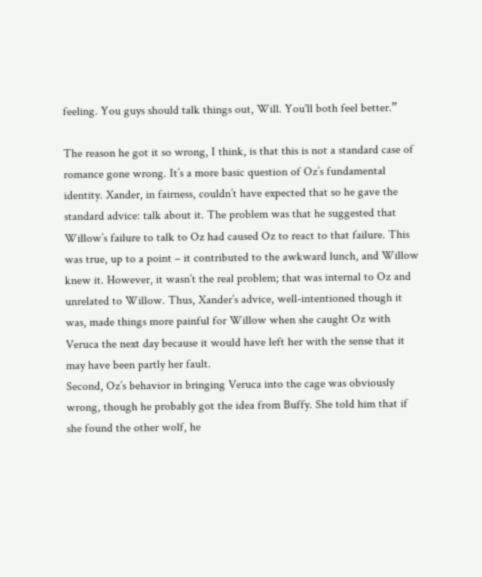feeling. You guys should talk things out, Will. You'll both feel better.”

The reason he got it so wrong, I think, is that this is not a standard case of romance gone wrong. It’s a more basic question of Oz’s fundamental identity. Xander, in fairness, couldn’t have expected that so he gave the standard advice: talk about it. The problem was that he suggested that Willow’s failure to talk to Oz had caused Oz to react to that failure. This was true, up to a point – it contributed to the awkward lunch, and Willow knew it. However, it wasn’t the real problem; that was internal to Oz and unrelated to Willow. Thus, Xander’s advice, well-intentioned though it was, made things more painful for Willow when she caught Oz with Veruca the next day because it would have left her with the sense that it may have been partly her fault.
Second, Oz’s behavior in bringing Veruca into the cage was obviously wrong, though he probably got the idea from Buffy. She told him that if she found the other wolf, he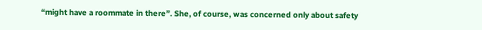“might have a roommate in there”. She, of course, was concerned only about safety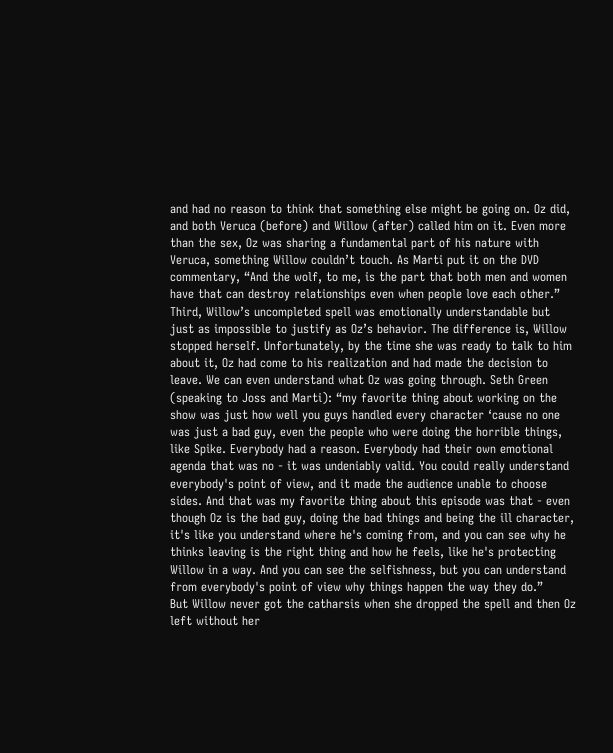and had no reason to think that something else might be going on. Oz did, and both Veruca (before) and Willow (after) called him on it. Even more than the sex, Oz was sharing a fundamental part of his nature with Veruca, something Willow couldn’t touch. As Marti put it on the DVD commentary, “And the wolf, to me, is the part that both men and women have that can destroy relationships even when people love each other.”
Third, Willow’s uncompleted spell was emotionally understandable but just as impossible to justify as Oz’s behavior. The difference is, Willow stopped herself. Unfortunately, by the time she was ready to talk to him about it, Oz had come to his realization and had made the decision to leave. We can even understand what Oz was going through. Seth Green (speaking to Joss and Marti): “my favorite thing about working on the show was just how well you guys handled every character ‘cause no one was just a bad guy, even the people who were doing the horrible things, like Spike. Everybody had a reason. Everybody had their own emotional agenda that was no - it was undeniably valid. You could really understand everybody's point of view, and it made the audience unable to choose sides. And that was my favorite thing about this episode was that - even though Oz is the bad guy, doing the bad things and being the ill character, it's like you understand where he's coming from, and you can see why he thinks leaving is the right thing and how he feels, like he's protecting Willow in a way. And you can see the selfishness, but you can understand from everybody's point of view why things happen the way they do.”
But Willow never got the catharsis when she dropped the spell and then Oz left without her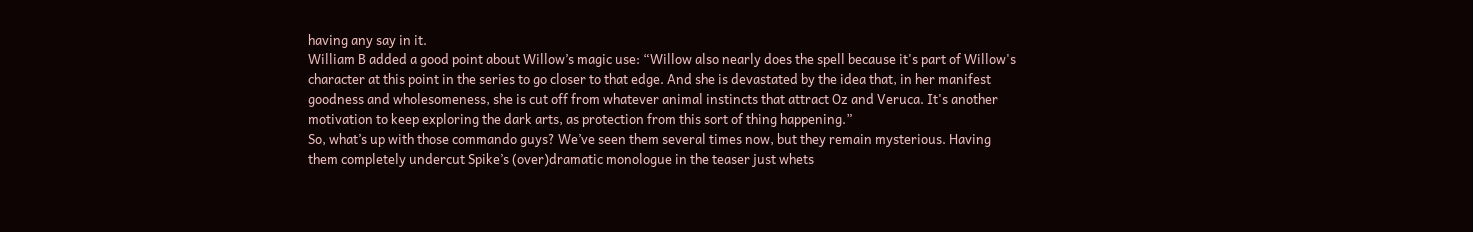having any say in it.
William B added a good point about Willow’s magic use: “Willow also nearly does the spell because it's part of Willow's character at this point in the series to go closer to that edge. And she is devastated by the idea that, in her manifest goodness and wholesomeness, she is cut off from whatever animal instincts that attract Oz and Veruca. It's another motivation to keep exploring the dark arts, as protection from this sort of thing happening.”
So, what’s up with those commando guys? We’ve seen them several times now, but they remain mysterious. Having them completely undercut Spike’s (over)dramatic monologue in the teaser just whets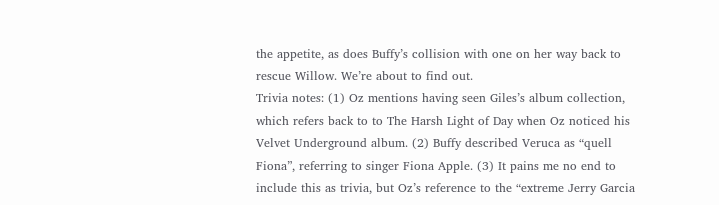the appetite, as does Buffy’s collision with one on her way back to rescue Willow. We’re about to find out.
Trivia notes: (1) Oz mentions having seen Giles’s album collection, which refers back to to The Harsh Light of Day when Oz noticed his Velvet Underground album. (2) Buffy described Veruca as “quell Fiona”, referring to singer Fiona Apple. (3) It pains me no end to include this as trivia, but Oz’s reference to the “extreme Jerry Garcia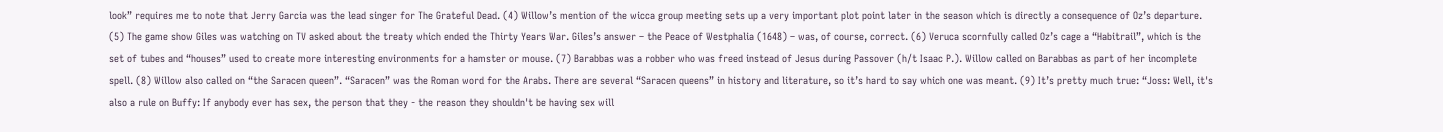look” requires me to note that Jerry Garcia was the lead singer for The Grateful Dead. (4) Willow’s mention of the wicca group meeting sets up a very important plot point later in the season which is directly a consequence of Oz’s departure. (5) The game show Giles was watching on TV asked about the treaty which ended the Thirty Years War. Giles’s answer – the Peace of Westphalia (1648) – was, of course, correct. (6) Veruca scornfully called Oz’s cage a “Habitrail”, which is the set of tubes and “houses” used to create more interesting environments for a hamster or mouse. (7) Barabbas was a robber who was freed instead of Jesus during Passover (h/t Isaac P.). Willow called on Barabbas as part of her incomplete spell. (8) Willow also called on “the Saracen queen”. “Saracen” was the Roman word for the Arabs. There are several “Saracen queens” in history and literature, so it’s hard to say which one was meant. (9) It’s pretty much true: “Joss: Well, it's also a rule on Buffy: If anybody ever has sex, the person that they - the reason they shouldn't be having sex will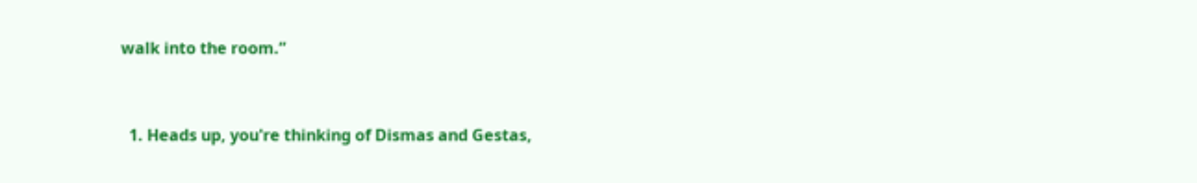walk into the room.”


  1. Heads up, you're thinking of Dismas and Gestas,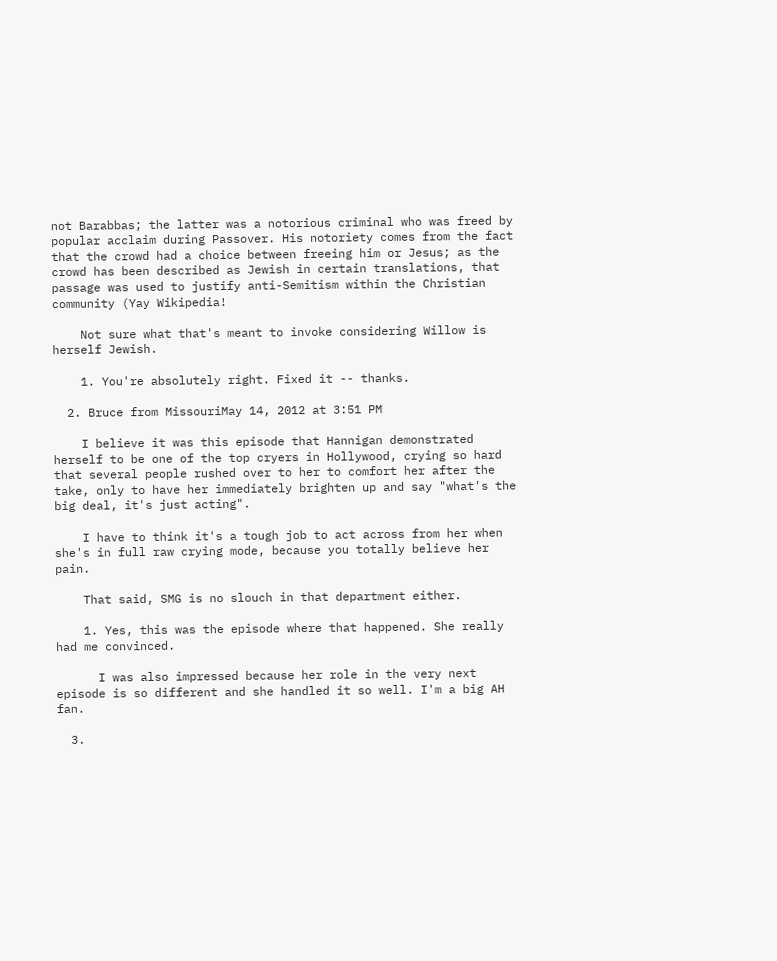not Barabbas; the latter was a notorious criminal who was freed by popular acclaim during Passover. His notoriety comes from the fact that the crowd had a choice between freeing him or Jesus; as the crowd has been described as Jewish in certain translations, that passage was used to justify anti-Semitism within the Christian community (Yay Wikipedia!

    Not sure what that's meant to invoke considering Willow is herself Jewish.

    1. You're absolutely right. Fixed it -- thanks.

  2. Bruce from MissouriMay 14, 2012 at 3:51 PM

    I believe it was this episode that Hannigan demonstrated herself to be one of the top cryers in Hollywood, crying so hard that several people rushed over to her to comfort her after the take, only to have her immediately brighten up and say "what's the big deal, it's just acting".

    I have to think it's a tough job to act across from her when she's in full raw crying mode, because you totally believe her pain.

    That said, SMG is no slouch in that department either.

    1. Yes, this was the episode where that happened. She really had me convinced.

      I was also impressed because her role in the very next episode is so different and she handled it so well. I'm a big AH fan.

  3.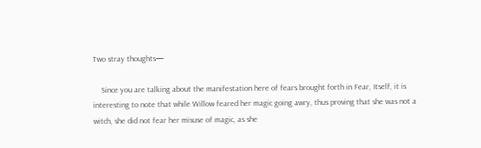Two stray thoughts—

    Since you are talking about the manifestation here of fears brought forth in Fear, Itself, it is interesting to note that while Willow feared her magic going awry, thus proving that she was not a witch, she did not fear her misuse of magic, as she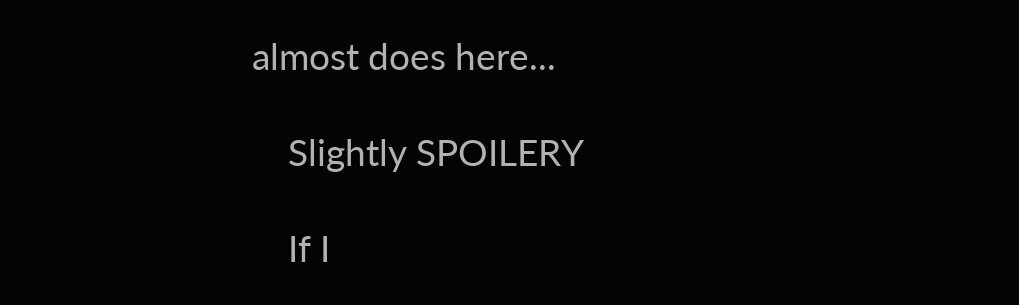almost does here...

    Slightly SPOILERY

    If I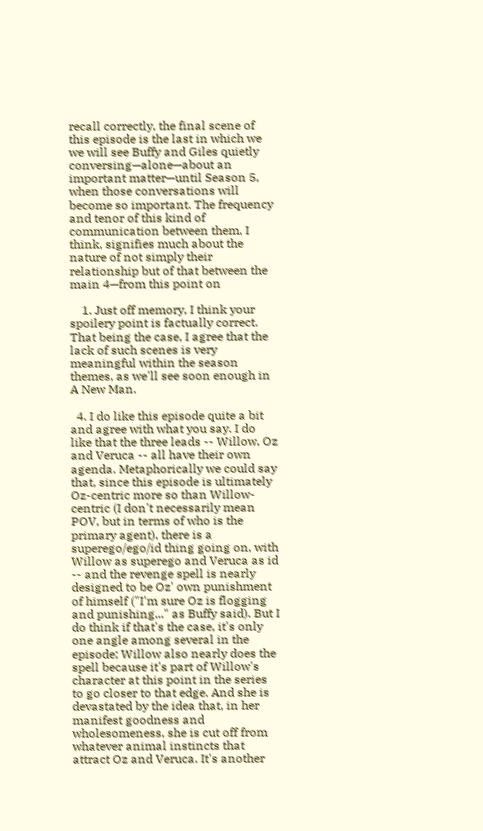recall correctly, the final scene of this episode is the last in which we we will see Buffy and Giles quietly conversing—alone—about an important matter—until Season 5, when those conversations will become so important. The frequency and tenor of this kind of communication between them, I think, signifies much about the nature of not simply their relationship but of that between the main 4—from this point on

    1. Just off memory, I think your spoilery point is factually correct. That being the case, I agree that the lack of such scenes is very meaningful within the season themes, as we'll see soon enough in A New Man.

  4. I do like this episode quite a bit and agree with what you say. I do like that the three leads -- Willow, Oz and Veruca -- all have their own agenda. Metaphorically we could say that, since this episode is ultimately Oz-centric more so than Willow-centric (I don't necessarily mean POV, but in terms of who is the primary agent), there is a superego/ego/id thing going on, with Willow as superego and Veruca as id -- and the revenge spell is nearly designed to be Oz' own punishment of himself ("I'm sure Oz is flogging and punishing..." as Buffy said). But I do think if that's the case, it's only one angle among several in the episode; Willow also nearly does the spell because it's part of Willow's character at this point in the series to go closer to that edge. And she is devastated by the idea that, in her manifest goodness and wholesomeness, she is cut off from whatever animal instincts that attract Oz and Veruca. It's another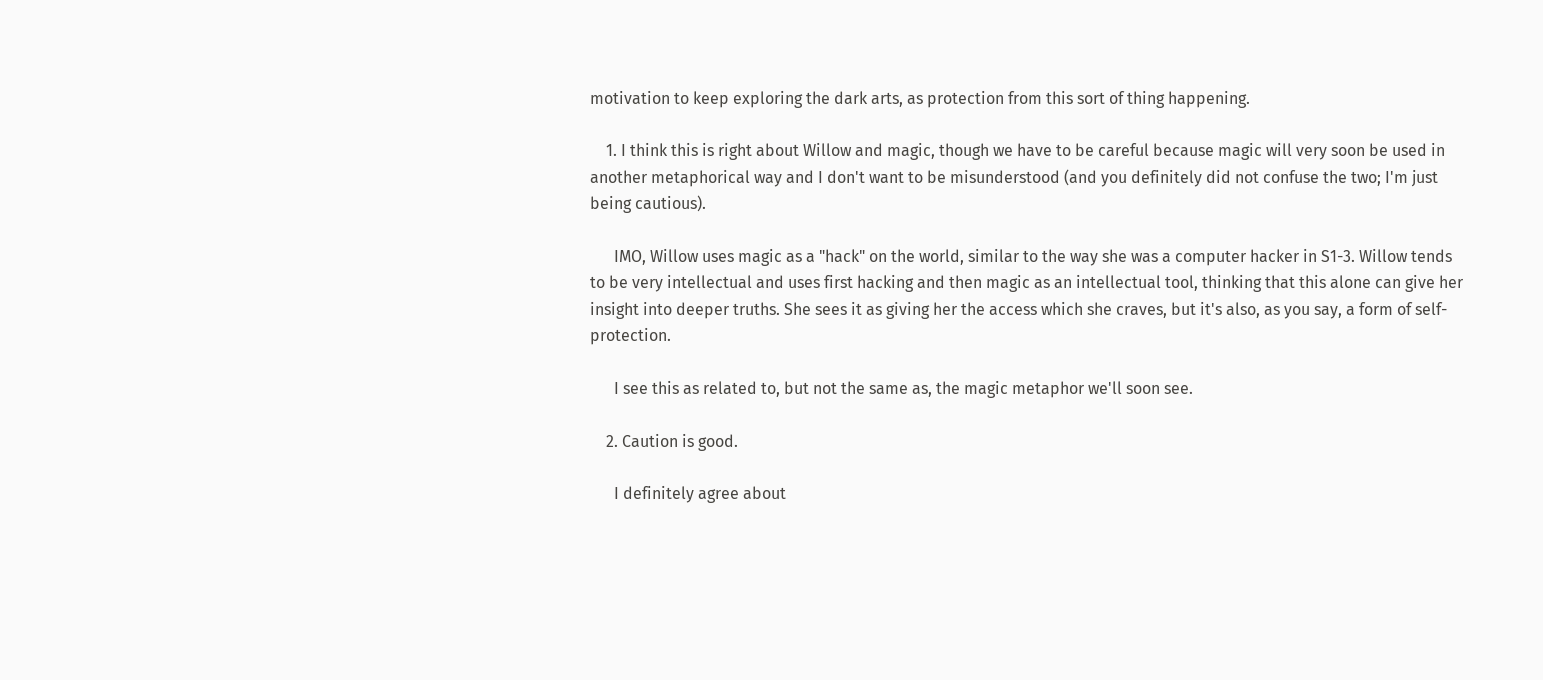motivation to keep exploring the dark arts, as protection from this sort of thing happening.

    1. I think this is right about Willow and magic, though we have to be careful because magic will very soon be used in another metaphorical way and I don't want to be misunderstood (and you definitely did not confuse the two; I'm just being cautious).

      IMO, Willow uses magic as a "hack" on the world, similar to the way she was a computer hacker in S1-3. Willow tends to be very intellectual and uses first hacking and then magic as an intellectual tool, thinking that this alone can give her insight into deeper truths. She sees it as giving her the access which she craves, but it's also, as you say, a form of self-protection.

      I see this as related to, but not the same as, the magic metaphor we'll soon see.

    2. Caution is good.

      I definitely agree about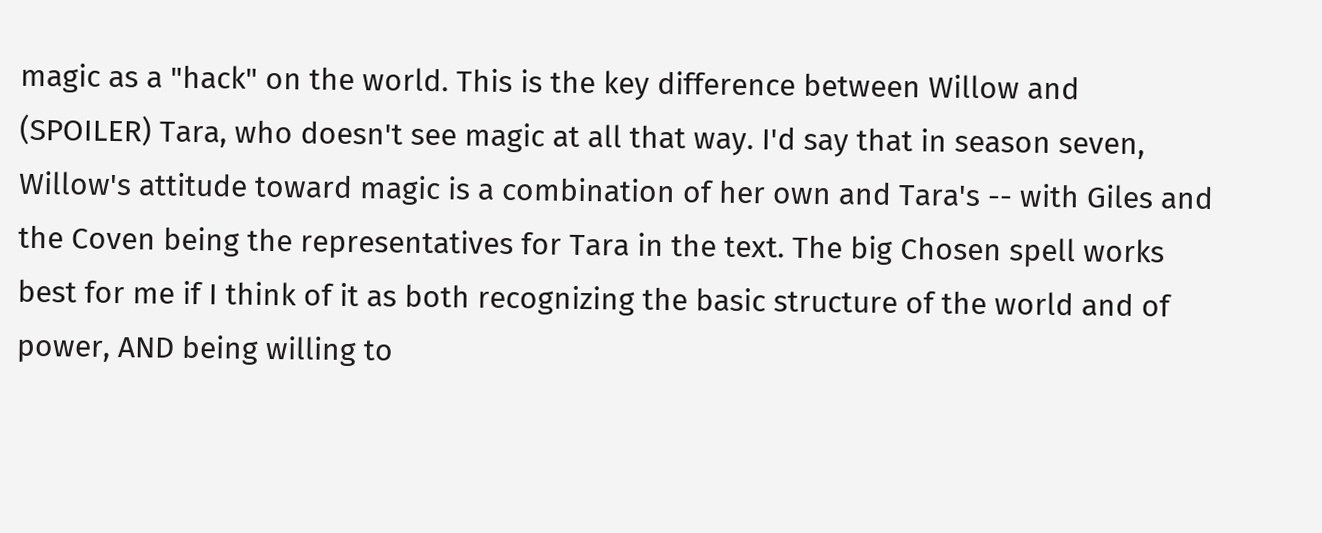magic as a "hack" on the world. This is the key difference between Willow and (SPOILER) Tara, who doesn't see magic at all that way. I'd say that in season seven, Willow's attitude toward magic is a combination of her own and Tara's -- with Giles and the Coven being the representatives for Tara in the text. The big Chosen spell works best for me if I think of it as both recognizing the basic structure of the world and of power, AND being willing to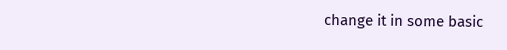change it in some basic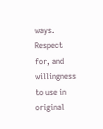ways. Respect for, and willingness to use in original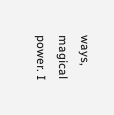ways, magical power. I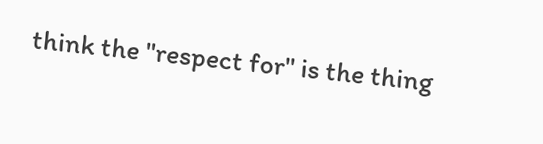think the "respect for" is the thing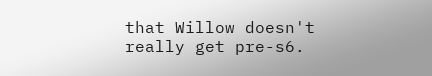that Willow doesn't really get pre-s6.